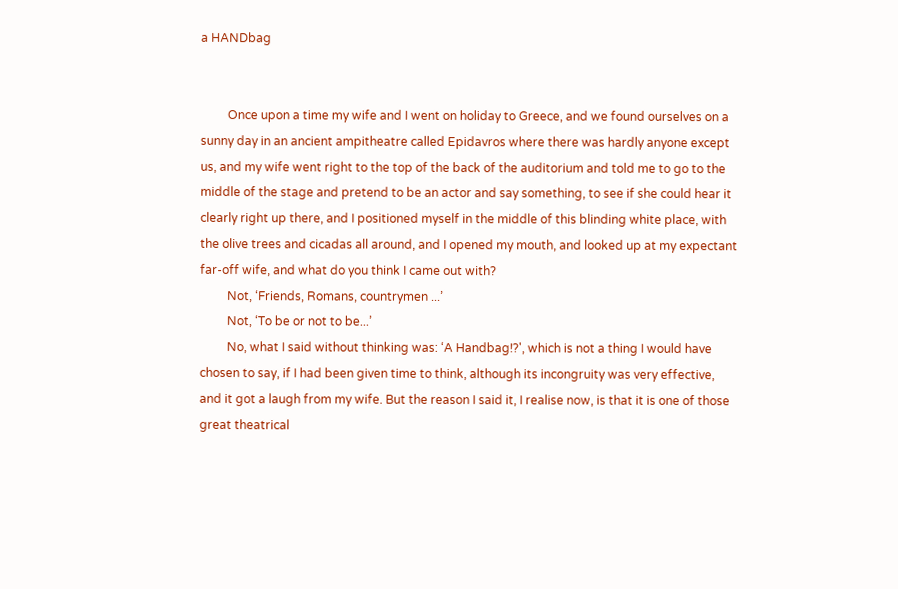a HANDbag


         Once upon a time my wife and I went on holiday to Greece, and we found ourselves on a sunny day in an ancient ampitheatre called Epidavros where there was hardly anyone except us, and my wife went right to the top of the back of the auditorium and told me to go to the middle of the stage and pretend to be an actor and say something, to see if she could hear it clearly right up there, and I positioned myself in the middle of this blinding white place, with the olive trees and cicadas all around, and I opened my mouth, and looked up at my expectant far-off wife, and what do you think I came out with?
         Not, ‘Friends, Romans, countrymen ...’
         Not, ‘To be or not to be...’
         No, what I said without thinking was: ‘A Handbag!?', which is not a thing I would have chosen to say, if I had been given time to think, although its incongruity was very effective, and it got a laugh from my wife. But the reason I said it, I realise now, is that it is one of those great theatrical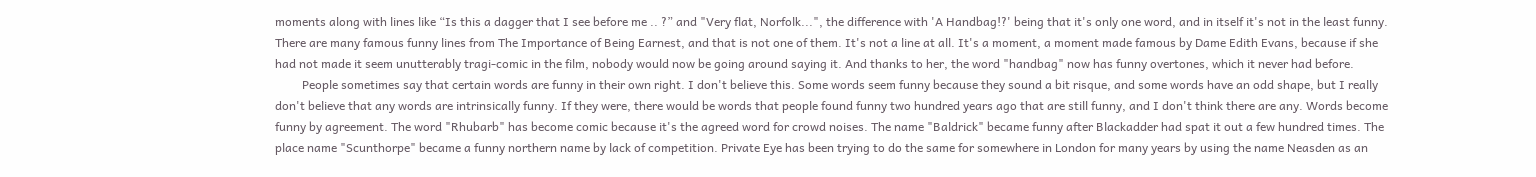moments along with lines like “Is this a dagger that I see before me .. ?” and "Very flat, Norfolk...", the difference with 'A Handbag!?' being that it's only one word, and in itself it's not in the least funny. There are many famous funny lines from The Importance of Being Earnest, and that is not one of them. It's not a line at all. It's a moment, a moment made famous by Dame Edith Evans, because if she had not made it seem unutterably tragi-comic in the film, nobody would now be going around saying it. And thanks to her, the word "handbag" now has funny overtones, which it never had before.
         People sometimes say that certain words are funny in their own right. I don't believe this. Some words seem funny because they sound a bit risque, and some words have an odd shape, but I really don't believe that any words are intrinsically funny. If they were, there would be words that people found funny two hundred years ago that are still funny, and I don't think there are any. Words become funny by agreement. The word "Rhubarb" has become comic because it's the agreed word for crowd noises. The name "Baldrick" became funny after Blackadder had spat it out a few hundred times. The place name "Scunthorpe" became a funny northern name by lack of competition. Private Eye has been trying to do the same for somewhere in London for many years by using the name Neasden as an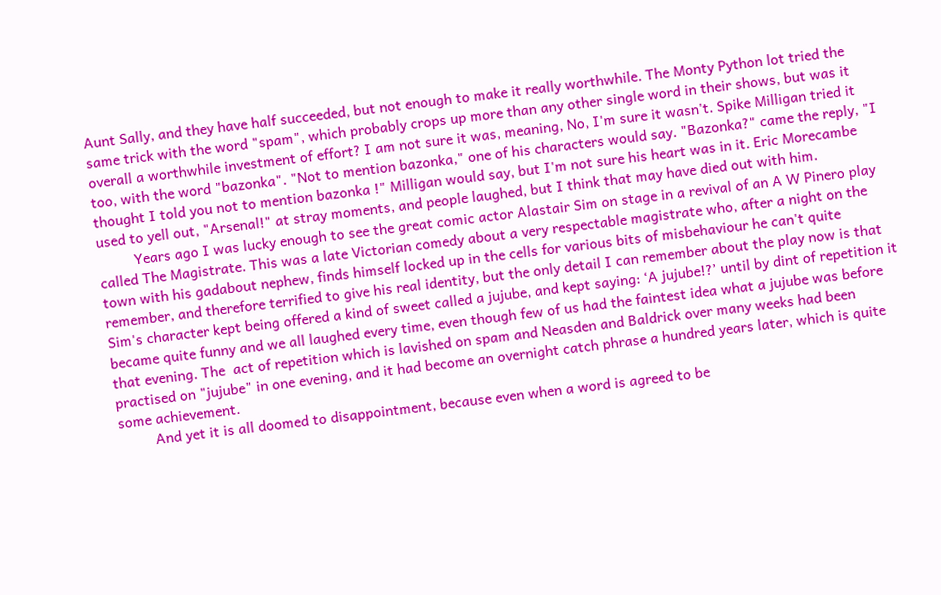Aunt Sally, and they have half succeeded, but not enough to make it really worthwhile. The Monty Python lot tried the same trick with the word "spam", which probably crops up more than any other single word in their shows, but was it overall a worthwhile investment of effort? I am not sure it was, meaning, No, I'm sure it wasn't. Spike Milligan tried it too, with the word "bazonka". "Not to mention bazonka," one of his characters would say. "Bazonka?" came the reply, "I thought I told you not to mention bazonka !" Milligan would say, but I'm not sure his heart was in it. Eric Morecambe used to yell out, "Arsenal!" at stray moments, and people laughed, but I think that may have died out with him.
         Years ago I was lucky enough to see the great comic actor Alastair Sim on stage in a revival of an A W Pinero play called The Magistrate. This was a late Victorian comedy about a very respectable magistrate who, after a night on the town with his gadabout nephew, finds himself locked up in the cells for various bits of misbehaviour he can't quite remember, and therefore terrified to give his real identity, but the only detail I can remember about the play now is that Sim's character kept being offered a kind of sweet called a jujube, and kept saying: ‘A jujube!?’ until by dint of repetition it became quite funny and we all laughed every time, even though few of us had the faintest idea what a jujube was before that evening. The  act of repetition which is lavished on spam and Neasden and Baldrick over many weeks had been practised on "jujube" in one evening, and it had become an overnight catch phrase a hundred years later, which is quite some achievement.
         And yet it is all doomed to disappointment, because even when a word is agreed to be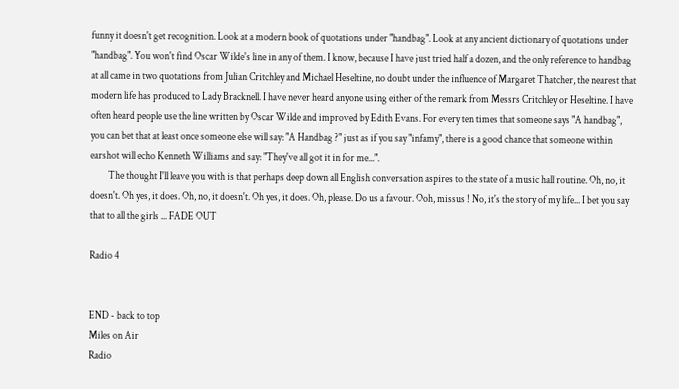funny it doesn't get recognition. Look at a modern book of quotations under "handbag". Look at any ancient dictionary of quotations under "handbag". You won't find Oscar Wilde's line in any of them. I know, because I have just tried half a dozen, and the only reference to handbag at all came in two quotations from Julian Critchley and Michael Heseltine, no doubt under the influence of Margaret Thatcher, the nearest that modern life has produced to Lady Bracknell. I have never heard anyone using either of the remark from Messrs Critchley or Heseltine. I have often heard people use the line written by Oscar Wilde and improved by Edith Evans. For every ten times that someone says "A handbag", you can bet that at least once someone else will say: "A Handbag ?" just as if you say "infamy", there is a good chance that someone within earshot will echo Kenneth Williams and say: "They've all got it in for me...".
         The thought I'll leave you with is that perhaps deep down all English conversation aspires to the state of a music hall routine. Oh, no, it doesn't. Oh yes, it does. Oh, no, it doesn't. Oh yes, it does. Oh, please. Do us a favour. Ooh, missus ! No, it's the story of my life... I bet you say that to all the girls ... FADE OUT

Radio 4


END - back to top
Miles on Air
Radio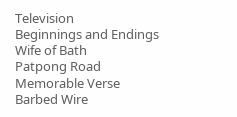Television
Beginnings and Endings
Wife of Bath
Patpong Road
Memorable Verse
Barbed Wire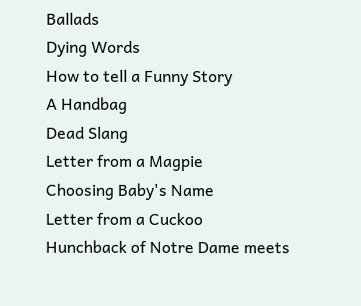Ballads
Dying Words
How to tell a Funny Story
A Handbag
Dead Slang
Letter from a Magpie
Choosing Baby's Name
Letter from a Cuckoo
Hunchback of Notre Dame meets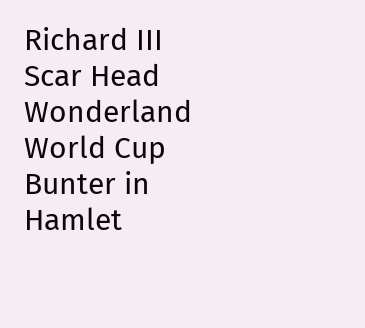Richard III
Scar Head
Wonderland World Cup
Bunter in Hamlet